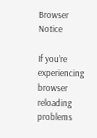Browser Notice

If you’re experiencing browser reloading problems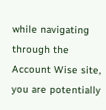while navigating through the Account Wise site, you are potentially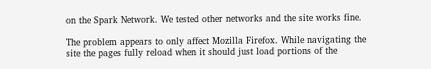on the Spark Network. We tested other networks and the site works fine.

The problem appears to only affect Mozilla Firefox. While navigating the site the pages fully reload when it should just load portions of the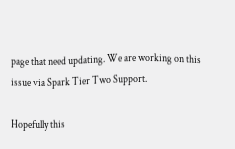page that need updating. We are working on this issue via Spark Tier Two Support.

Hopefully this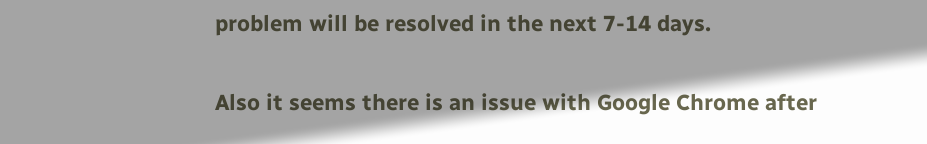problem will be resolved in the next 7-14 days.

Also it seems there is an issue with Google Chrome after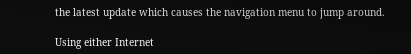the latest update which causes the navigation menu to jump around.

Using either Internet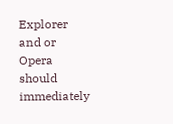Explorer and or Opera should immediately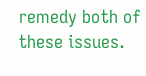remedy both of these issues.